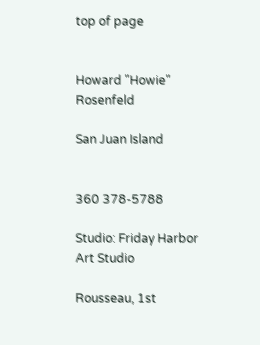top of page


Howard "Howie" Rosenfeld

San Juan Island


360 378-5788

Studio: Friday Harbor Art Studio

Rousseau, 1st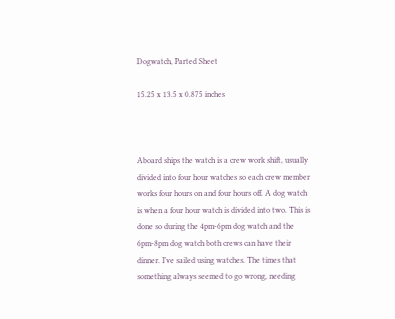Dogwatch, Parted Sheet

15.25 x 13.5 x 0.875 inches



Aboard ships the watch is a crew work shift, usually divided into four hour watches so each crew member works four hours on and four hours off. A dog watch is when a four hour watch is divided into two. This is done so during the 4pm-6pm dog watch and the 6pm-8pm dog watch both crews can have their dinner. I’ve sailed using watches. The times that something always seemed to go wrong, needing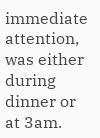immediate attention, was either during dinner or at 3am.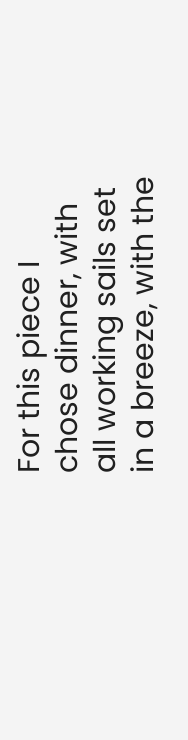For this piece I chose dinner, with all working sails set in a breeze, with the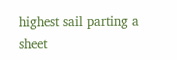highest sail parting a sheet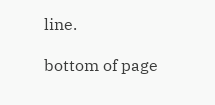line.

bottom of page